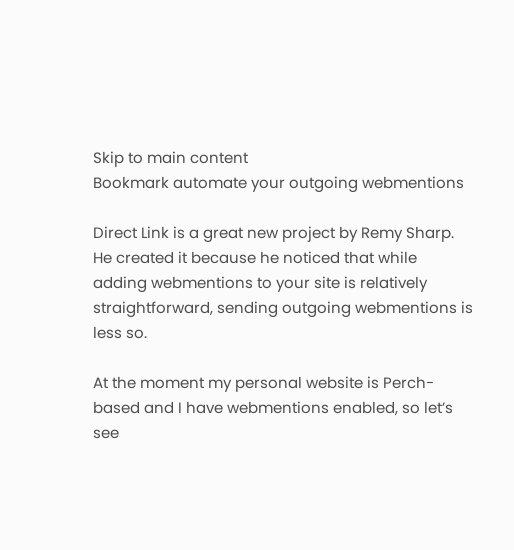Skip to main content
Bookmark automate your outgoing webmentions

Direct Link is a great new project by Remy Sharp. He created it because he noticed that while adding webmentions to your site is relatively straightforward, sending outgoing webmentions is less so.

At the moment my personal website is Perch-based and I have webmentions enabled, so let’s see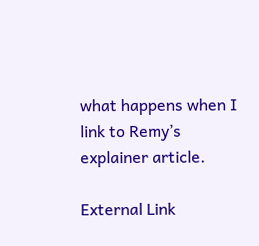what happens when I link to Remy’s explainer article.

External Link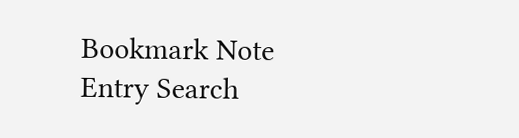Bookmark Note Entry Search